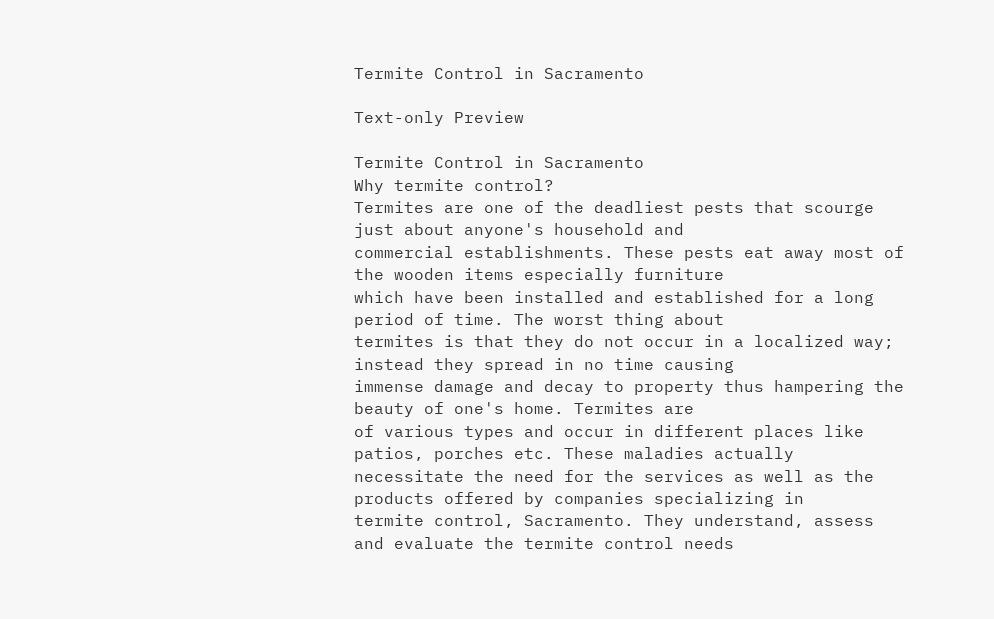Termite Control in Sacramento

Text-only Preview

Termite Control in Sacramento
Why termite control?
Termites are one of the deadliest pests that scourge just about anyone's household and
commercial establishments. These pests eat away most of the wooden items especially furniture
which have been installed and established for a long period of time. The worst thing about
termites is that they do not occur in a localized way; instead they spread in no time causing
immense damage and decay to property thus hampering the beauty of one's home. Termites are
of various types and occur in different places like patios, porches etc. These maladies actually
necessitate the need for the services as well as the products offered by companies specializing in
termite control, Sacramento. They understand, assess and evaluate the termite control needs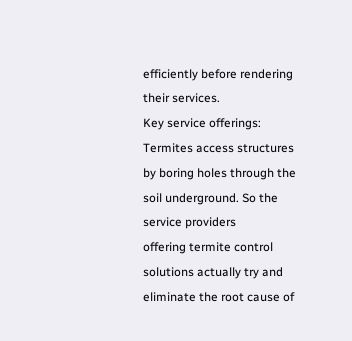efficiently before rendering their services.
Key service offerings:
Termites access structures by boring holes through the soil underground. So the service providers
offering termite control solutions actually try and eliminate the root cause of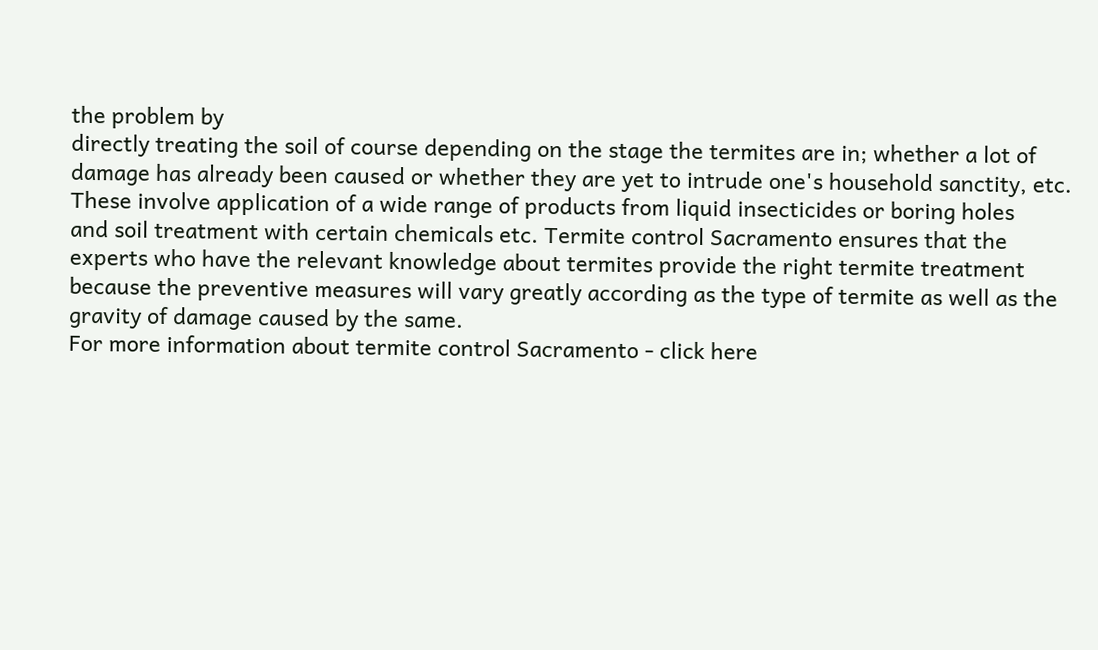the problem by
directly treating the soil of course depending on the stage the termites are in; whether a lot of
damage has already been caused or whether they are yet to intrude one's household sanctity, etc.
These involve application of a wide range of products from liquid insecticides or boring holes
and soil treatment with certain chemicals etc. Termite control Sacramento ensures that the
experts who have the relevant knowledge about termites provide the right termite treatment
because the preventive measures will vary greatly according as the type of termite as well as the
gravity of damage caused by the same.
For more information about termite control Sacramento - click here